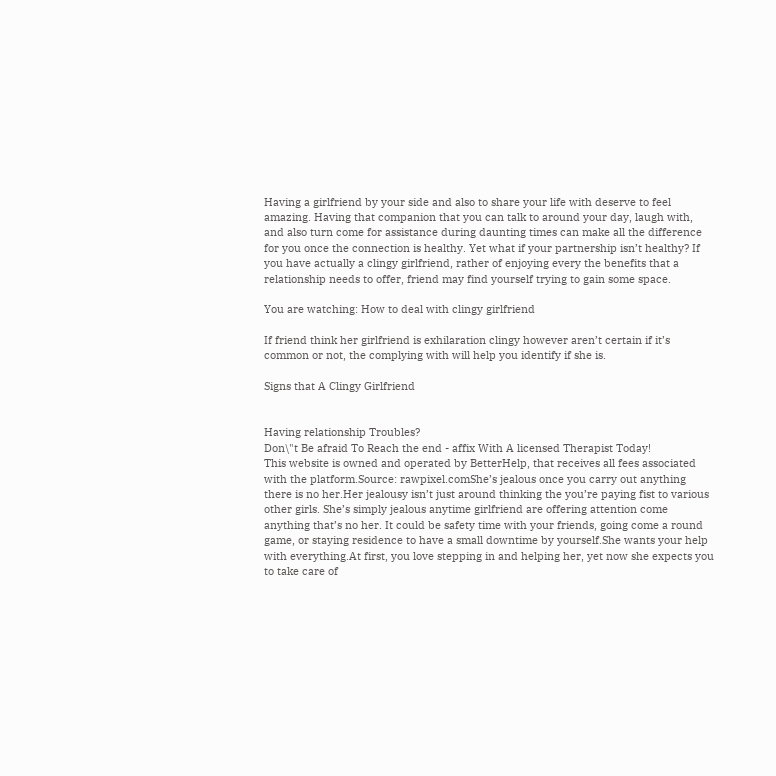Having a girlfriend by your side and also to share your life with deserve to feel amazing. Having that companion that you can talk to around your day, laugh with, and also turn come for assistance during daunting times can make all the difference for you once the connection is healthy. Yet what if your partnership isn’t healthy? If you have actually a clingy girlfriend, rather of enjoying every the benefits that a relationship needs to offer, friend may find yourself trying to gain some space.

You are watching: How to deal with clingy girlfriend

If friend think her girlfriend is exhilaration clingy however aren’t certain if it’s common or not, the complying with will help you identify if she is.

Signs that A Clingy Girlfriend


Having relationship Troubles?
Don\"t Be afraid To Reach the end - affix With A licensed Therapist Today!
This website is owned and operated by BetterHelp, that receives all fees associated with the platform.Source: rawpixel.comShe’s jealous once you carry out anything there is no her.Her jealousy isn’t just around thinking the you’re paying fist to various other girls. She’s simply jealous anytime girlfriend are offering attention come anything that’s no her. It could be safety time with your friends, going come a round game, or staying residence to have a small downtime by yourself.She wants your help with everything.At first, you love stepping in and helping her, yet now she expects you to take care of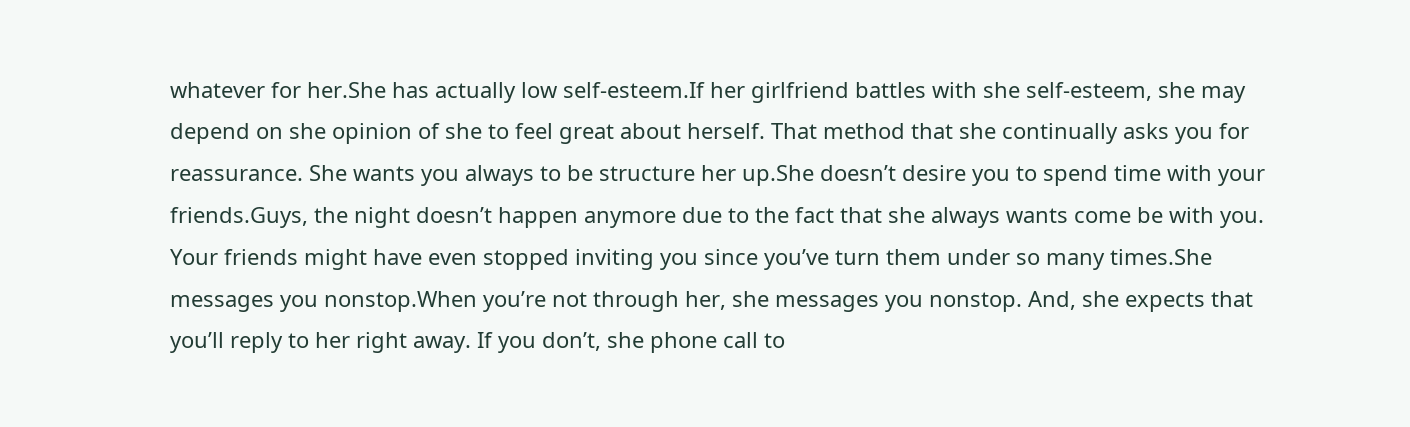whatever for her.She has actually low self-esteem.If her girlfriend battles with she self-esteem, she may depend on she opinion of she to feel great about herself. That method that she continually asks you for reassurance. She wants you always to be structure her up.She doesn’t desire you to spend time with your friends.Guys, the night doesn’t happen anymore due to the fact that she always wants come be with you. Your friends might have even stopped inviting you since you’ve turn them under so many times.She messages you nonstop.When you’re not through her, she messages you nonstop. And, she expects that you’ll reply to her right away. If you don’t, she phone call to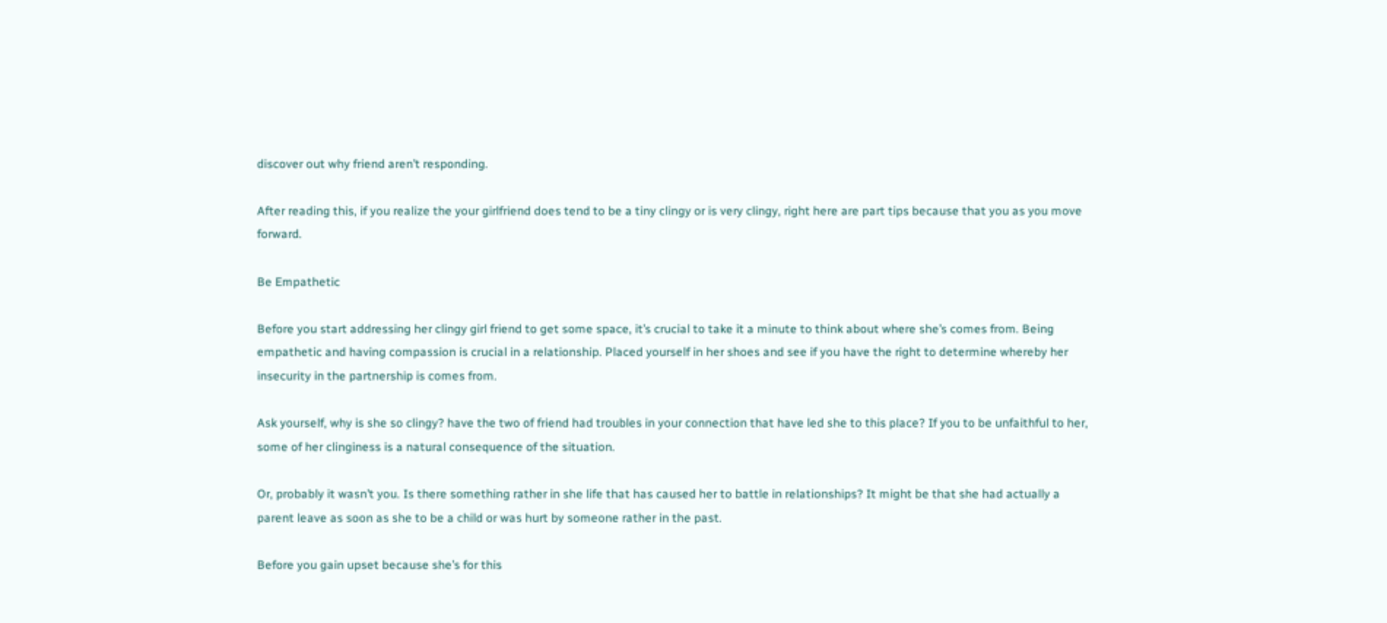discover out why friend aren’t responding.

After reading this, if you realize the your girlfriend does tend to be a tiny clingy or is very clingy, right here are part tips because that you as you move forward.

Be Empathetic

Before you start addressing her clingy girl friend to get some space, it’s crucial to take it a minute to think about where she’s comes from. Being empathetic and having compassion is crucial in a relationship. Placed yourself in her shoes and see if you have the right to determine whereby her insecurity in the partnership is comes from.

Ask yourself, why is she so clingy? have the two of friend had troubles in your connection that have led she to this place? If you to be unfaithful to her, some of her clinginess is a natural consequence of the situation.

Or, probably it wasn’t you. Is there something rather in she life that has caused her to battle in relationships? It might be that she had actually a parent leave as soon as she to be a child or was hurt by someone rather in the past.

Before you gain upset because she’s for this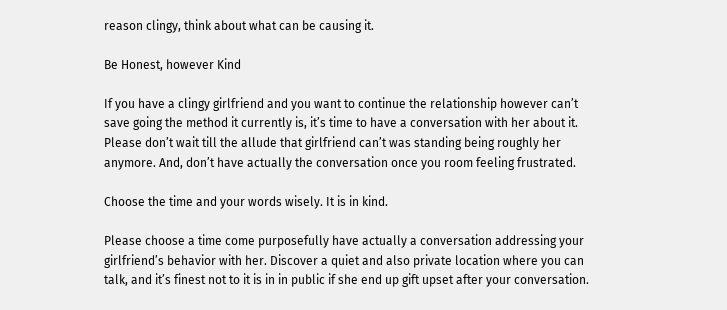reason clingy, think about what can be causing it.

Be Honest, however Kind

If you have a clingy girlfriend and you want to continue the relationship however can’t save going the method it currently is, it’s time to have a conversation with her about it. Please don’t wait till the allude that girlfriend can’t was standing being roughly her anymore. And, don’t have actually the conversation once you room feeling frustrated.

Choose the time and your words wisely. It is in kind.

Please choose a time come purposefully have actually a conversation addressing your girlfriend’s behavior with her. Discover a quiet and also private location where you can talk, and it’s finest not to it is in in public if she end up gift upset after your conversation.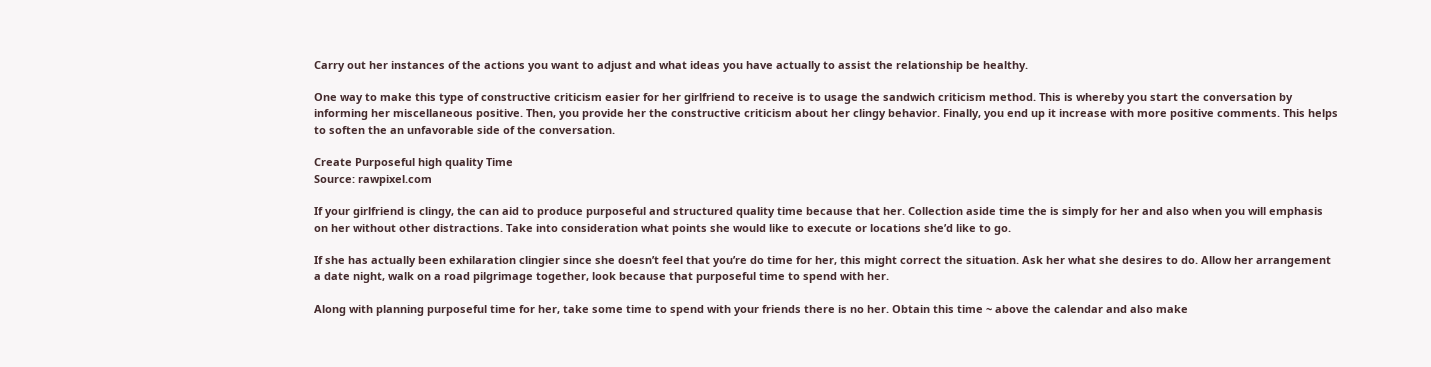Carry out her instances of the actions you want to adjust and what ideas you have actually to assist the relationship be healthy.

One way to make this type of constructive criticism easier for her girlfriend to receive is to usage the sandwich criticism method. This is whereby you start the conversation by informing her miscellaneous positive. Then, you provide her the constructive criticism about her clingy behavior. Finally, you end up it increase with more positive comments. This helps to soften the an unfavorable side of the conversation.

Create Purposeful high quality Time
Source: rawpixel.com

If your girlfriend is clingy, the can aid to produce purposeful and structured quality time because that her. Collection aside time the is simply for her and also when you will emphasis on her without other distractions. Take into consideration what points she would like to execute or locations she’d like to go.

If she has actually been exhilaration clingier since she doesn’t feel that you’re do time for her, this might correct the situation. Ask her what she desires to do. Allow her arrangement a date night, walk on a road pilgrimage together, look because that purposeful time to spend with her.

Along with planning purposeful time for her, take some time to spend with your friends there is no her. Obtain this time ~ above the calendar and also make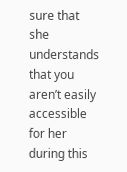sure that she understands that you aren’t easily accessible for her during this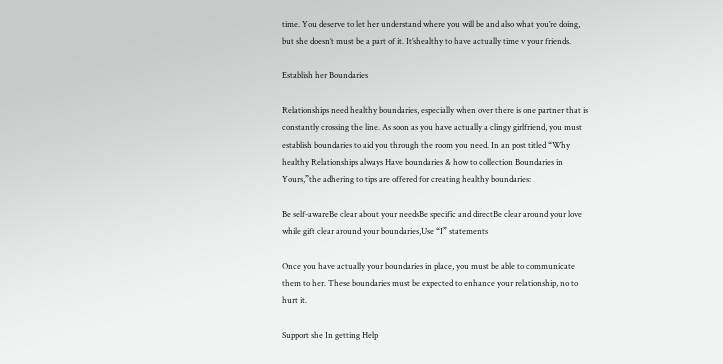time. You deserve to let her understand where you will be and also what you’re doing, but she doesn’t must be a part of it. It’shealthy to have actually time v your friends.

Establish her Boundaries

Relationships need healthy boundaries, especially when over there is one partner that is constantly crossing the line. As soon as you have actually a clingy girlfriend, you must establish boundaries to aid you through the room you need. In an post titled “Why healthy Relationships always Have boundaries & how to collection Boundaries in Yours,”the adhering to tips are offered for creating healthy boundaries:

Be self-awareBe clear about your needsBe specific and directBe clear around your love while gift clear around your boundaries,Use “I” statements

Once you have actually your boundaries in place, you must be able to communicate them to her. These boundaries must be expected to enhance your relationship, no to hurt it.

Support she In getting Help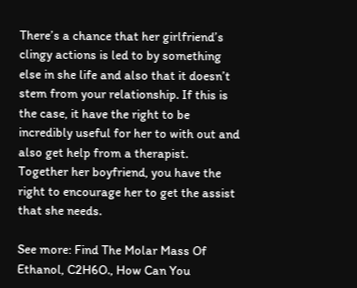There’s a chance that her girlfriend’s clingy actions is led to by something else in she life and also that it doesn’t stem from your relationship. If this is the case, it have the right to be incredibly useful for her to with out and also get help from a therapist. Together her boyfriend, you have the right to encourage her to get the assist that she needs.

See more: Find The Molar Mass Of Ethanol, C2H6O., How Can You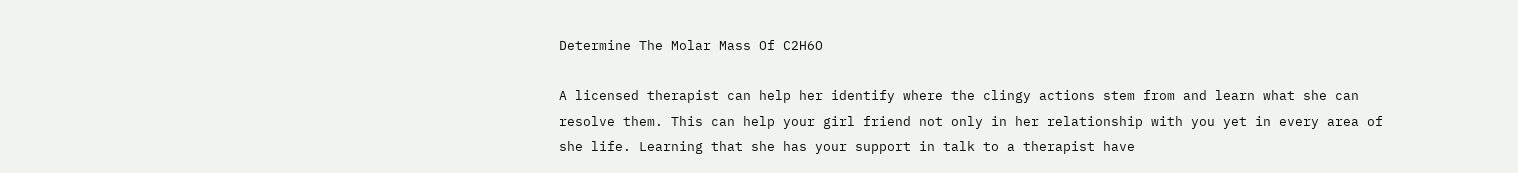Determine The Molar Mass Of C2H6O

A licensed therapist can help her identify where the clingy actions stem from and learn what she can resolve them. This can help your girl friend not only in her relationship with you yet in every area of she life. Learning that she has your support in talk to a therapist have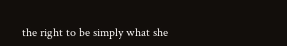the right to be simply what she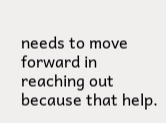needs to move forward in reaching out because that help.